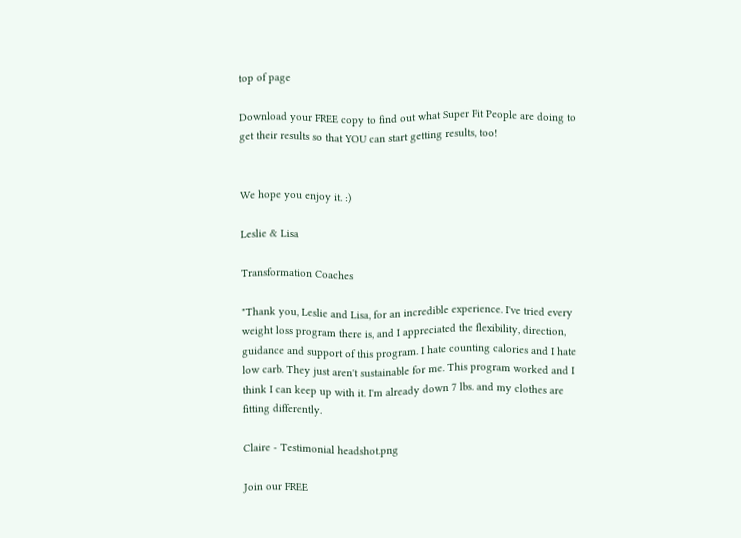top of page

Download your FREE copy to find out what Super Fit People are doing to get their results so that YOU can start getting results, too!


We hope you enjoy it. :)

Leslie & Lisa

Transformation Coaches

"Thank you, Leslie and Lisa, for an incredible experience. I've tried every weight loss program there is, and I appreciated the flexibility, direction, guidance and support of this program. I hate counting calories and I hate low carb. They just aren't sustainable for me. This program worked and I think I can keep up with it. I'm already down 7 lbs. and my clothes are fitting differently.

Claire - Testimonial headshot.png

Join our FREE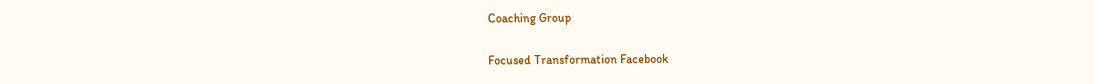Coaching Group

Focused Transformation Facebook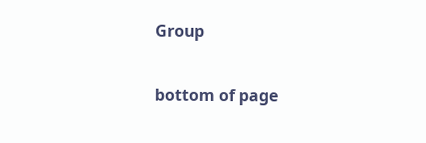Group

bottom of page